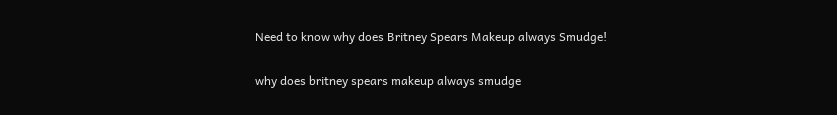Need to know why does Britney Spears Makeup always Smudge!

why does britney spears makeup always smudge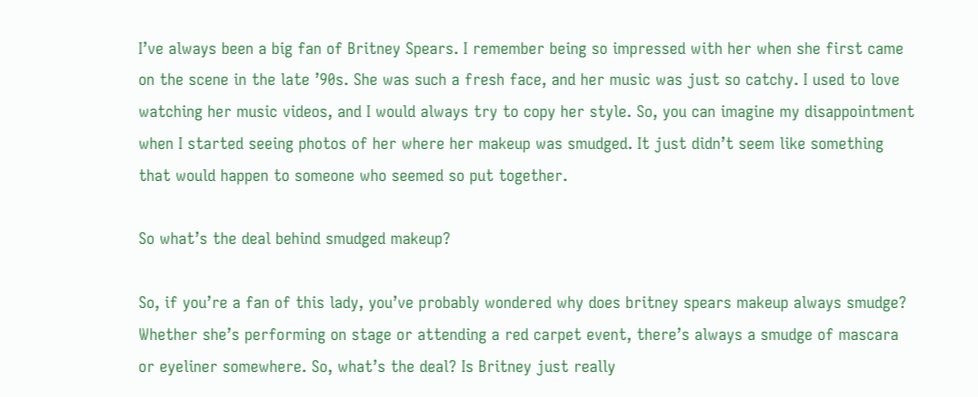I’ve always been a big fan of Britney Spears. I remember being so impressed with her when she first came on the scene in the late ’90s. She was such a fresh face, and her music was just so catchy. I used to love watching her music videos, and I would always try to copy her style. So, you can imagine my disappointment when I started seeing photos of her where her makeup was smudged. It just didn’t seem like something that would happen to someone who seemed so put together.

So what’s the deal behind smudged makeup?

So, if you’re a fan of this lady, you’ve probably wondered why does britney spears makeup always smudge? Whether she’s performing on stage or attending a red carpet event, there’s always a smudge of mascara or eyeliner somewhere. So, what’s the deal? Is Britney just really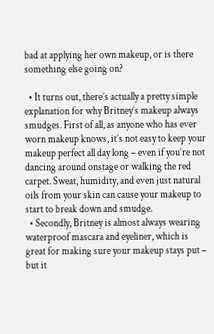bad at applying her own makeup, or is there something else going on?

  • It turns out, there’s actually a pretty simple explanation for why Britney’s makeup always smudges. First of all, as anyone who has ever worn makeup knows, it’s not easy to keep your makeup perfect all day long – even if you’re not dancing around onstage or walking the red carpet. Sweat, humidity, and even just natural oils from your skin can cause your makeup to start to break down and smudge.
  • Secondly, Britney is almost always wearing waterproof mascara and eyeliner, which is great for making sure your makeup stays put – but it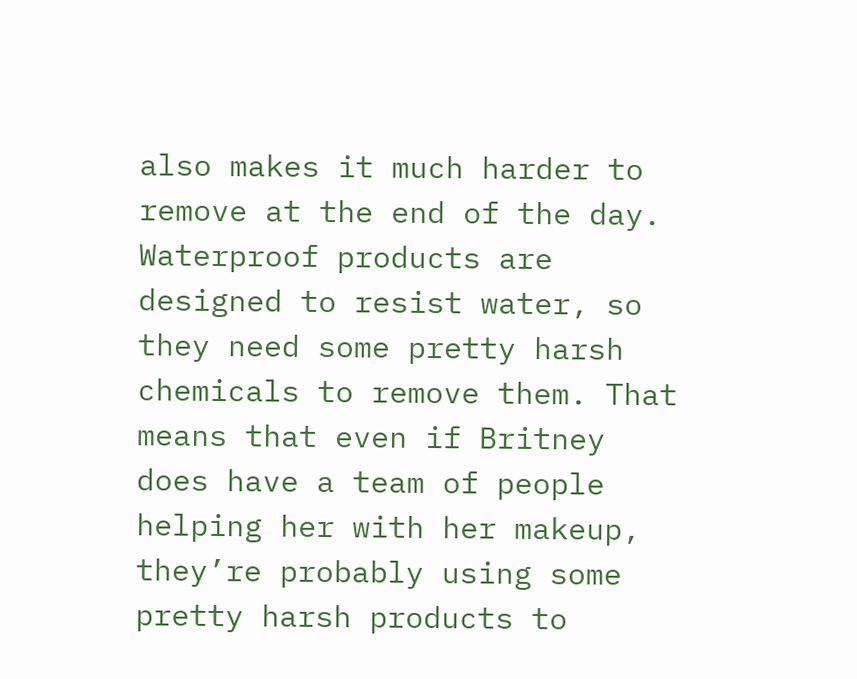also makes it much harder to remove at the end of the day. Waterproof products are designed to resist water, so they need some pretty harsh chemicals to remove them. That means that even if Britney does have a team of people helping her with her makeup, they’re probably using some pretty harsh products to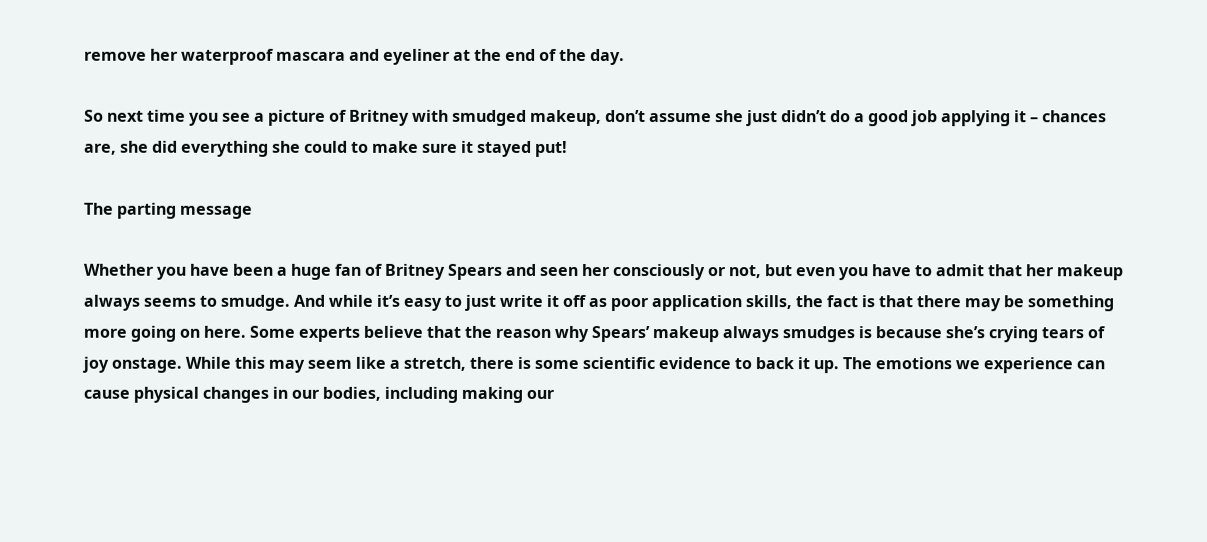remove her waterproof mascara and eyeliner at the end of the day.

So next time you see a picture of Britney with smudged makeup, don’t assume she just didn’t do a good job applying it – chances are, she did everything she could to make sure it stayed put!

The parting message

Whether you have been a huge fan of Britney Spears and seen her consciously or not, but even you have to admit that her makeup always seems to smudge. And while it’s easy to just write it off as poor application skills, the fact is that there may be something more going on here. Some experts believe that the reason why Spears’ makeup always smudges is because she’s crying tears of joy onstage. While this may seem like a stretch, there is some scientific evidence to back it up. The emotions we experience can cause physical changes in our bodies, including making our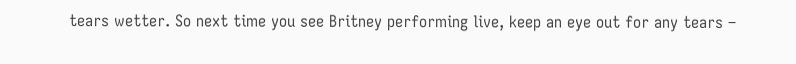tears wetter. So next time you see Britney performing live, keep an eye out for any tears –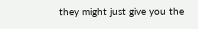they might just give you the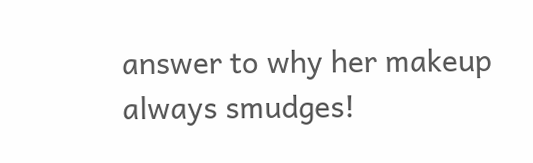answer to why her makeup always smudges!